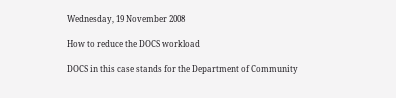Wednesday, 19 November 2008

How to reduce the DOCS workload

DOCS in this case stands for the Department of Community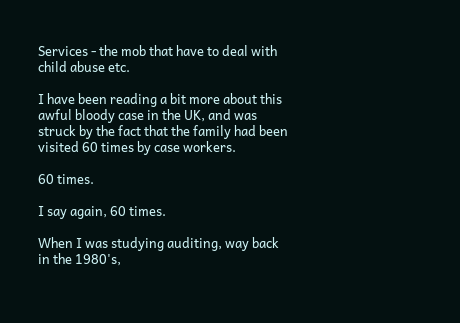Services - the mob that have to deal with child abuse etc.

I have been reading a bit more about this awful bloody case in the UK, and was struck by the fact that the family had been visited 60 times by case workers.

60 times.

I say again, 60 times.

When I was studying auditing, way back in the 1980's,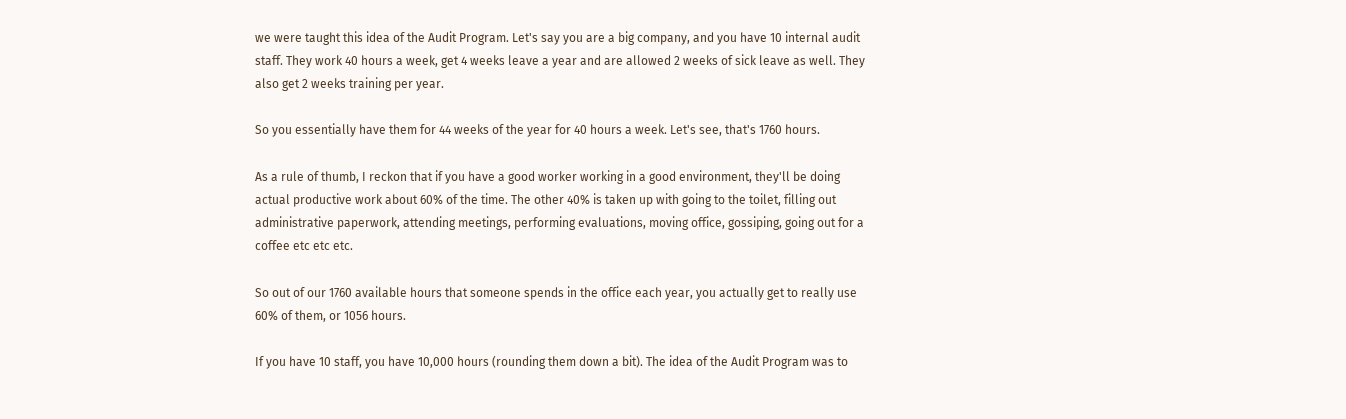we were taught this idea of the Audit Program. Let's say you are a big company, and you have 10 internal audit staff. They work 40 hours a week, get 4 weeks leave a year and are allowed 2 weeks of sick leave as well. They also get 2 weeks training per year.

So you essentially have them for 44 weeks of the year for 40 hours a week. Let's see, that's 1760 hours.

As a rule of thumb, I reckon that if you have a good worker working in a good environment, they'll be doing actual productive work about 60% of the time. The other 40% is taken up with going to the toilet, filling out administrative paperwork, attending meetings, performing evaluations, moving office, gossiping, going out for a coffee etc etc etc.

So out of our 1760 available hours that someone spends in the office each year, you actually get to really use 60% of them, or 1056 hours.

If you have 10 staff, you have 10,000 hours (rounding them down a bit). The idea of the Audit Program was to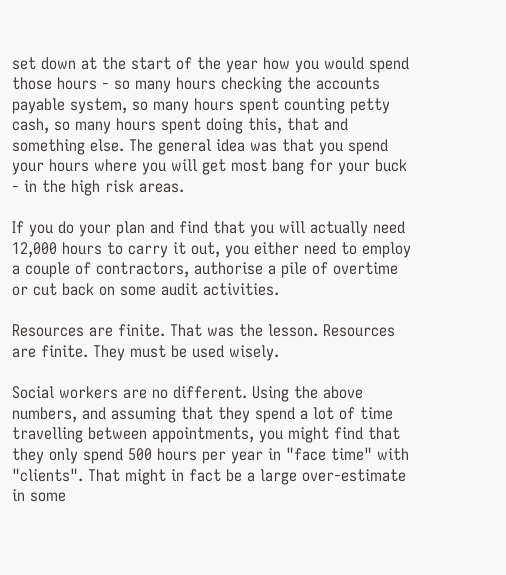set down at the start of the year how you would spend those hours - so many hours checking the accounts payable system, so many hours spent counting petty cash, so many hours spent doing this, that and something else. The general idea was that you spend your hours where you will get most bang for your buck - in the high risk areas.

If you do your plan and find that you will actually need 12,000 hours to carry it out, you either need to employ a couple of contractors, authorise a pile of overtime or cut back on some audit activities.

Resources are finite. That was the lesson. Resources are finite. They must be used wisely.

Social workers are no different. Using the above numbers, and assuming that they spend a lot of time travelling between appointments, you might find that they only spend 500 hours per year in "face time" with "clients". That might in fact be a large over-estimate in some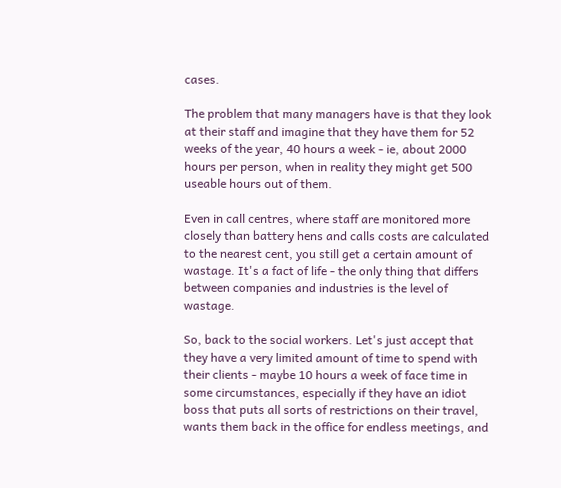cases.

The problem that many managers have is that they look at their staff and imagine that they have them for 52 weeks of the year, 40 hours a week - ie, about 2000 hours per person, when in reality they might get 500 useable hours out of them.

Even in call centres, where staff are monitored more closely than battery hens and calls costs are calculated to the nearest cent, you still get a certain amount of wastage. It's a fact of life - the only thing that differs between companies and industries is the level of wastage.

So, back to the social workers. Let's just accept that they have a very limited amount of time to spend with their clients - maybe 10 hours a week of face time in some circumstances, especially if they have an idiot boss that puts all sorts of restrictions on their travel, wants them back in the office for endless meetings, and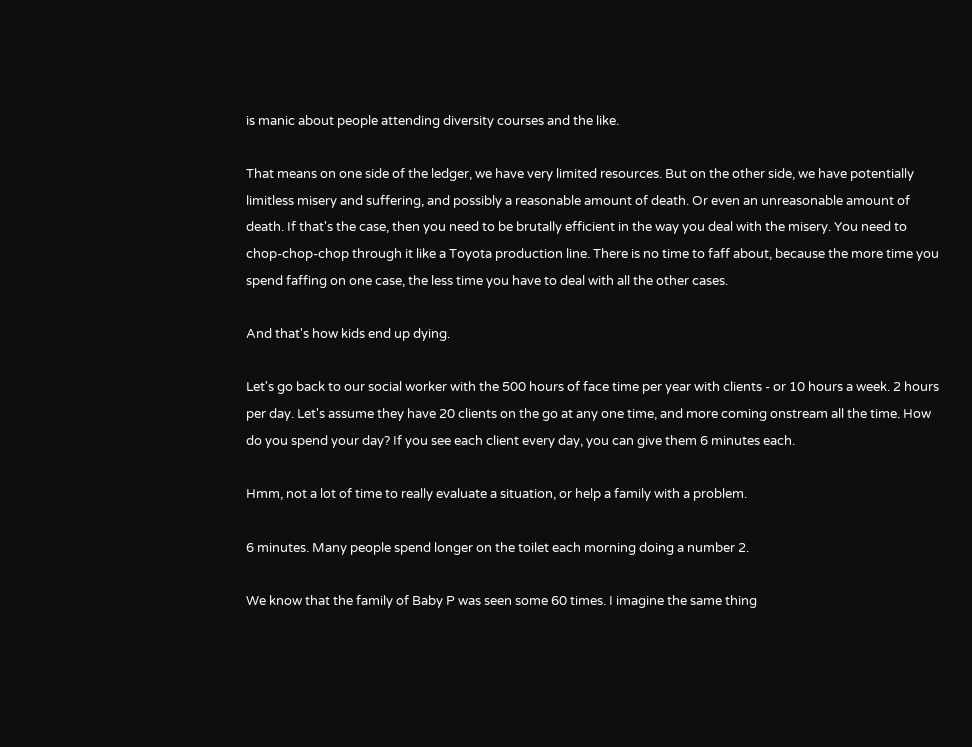is manic about people attending diversity courses and the like.

That means on one side of the ledger, we have very limited resources. But on the other side, we have potentially limitless misery and suffering, and possibly a reasonable amount of death. Or even an unreasonable amount of death. If that's the case, then you need to be brutally efficient in the way you deal with the misery. You need to chop-chop-chop through it like a Toyota production line. There is no time to faff about, because the more time you spend faffing on one case, the less time you have to deal with all the other cases.

And that's how kids end up dying.

Let's go back to our social worker with the 500 hours of face time per year with clients - or 10 hours a week. 2 hours per day. Let's assume they have 20 clients on the go at any one time, and more coming onstream all the time. How do you spend your day? If you see each client every day, you can give them 6 minutes each.

Hmm, not a lot of time to really evaluate a situation, or help a family with a problem.

6 minutes. Many people spend longer on the toilet each morning doing a number 2.

We know that the family of Baby P was seen some 60 times. I imagine the same thing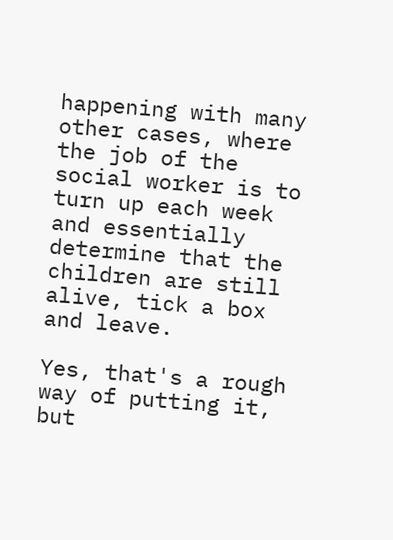happening with many other cases, where the job of the social worker is to turn up each week and essentially determine that the children are still alive, tick a box and leave.

Yes, that's a rough way of putting it, but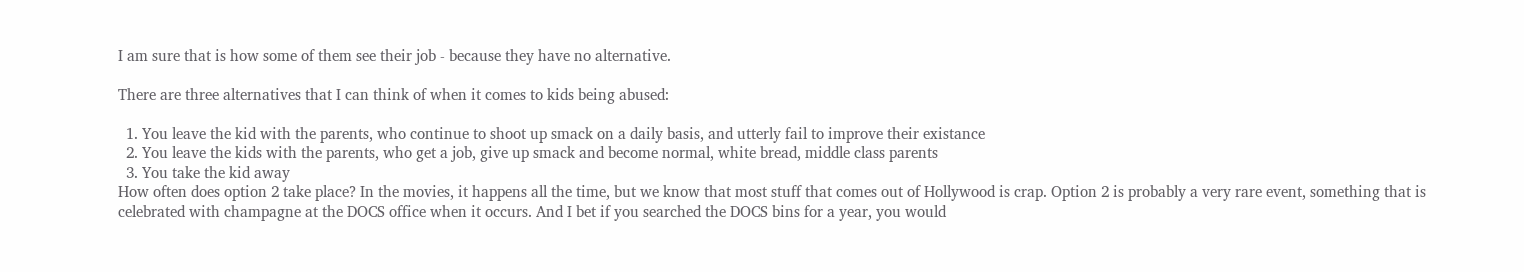I am sure that is how some of them see their job - because they have no alternative.

There are three alternatives that I can think of when it comes to kids being abused:

  1. You leave the kid with the parents, who continue to shoot up smack on a daily basis, and utterly fail to improve their existance
  2. You leave the kids with the parents, who get a job, give up smack and become normal, white bread, middle class parents
  3. You take the kid away
How often does option 2 take place? In the movies, it happens all the time, but we know that most stuff that comes out of Hollywood is crap. Option 2 is probably a very rare event, something that is celebrated with champagne at the DOCS office when it occurs. And I bet if you searched the DOCS bins for a year, you would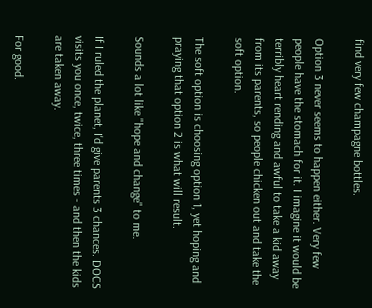find very few champagne bottles.

Option 3 never seems to happen either. Very few people have the stomach for it. I imagine it would be terribly heart rending and awful to take a kid away from its parents, so people chicken out and take the soft option.

The soft option is choosing option 1, yet hoping and praying that option 2 is what will result.

Sounds a lot like "hope and change" to me.

If I ruled the planet, I'd give parents 3 chances. DOCS visits you once, twice, three times - and then the kids are taken away.

For good.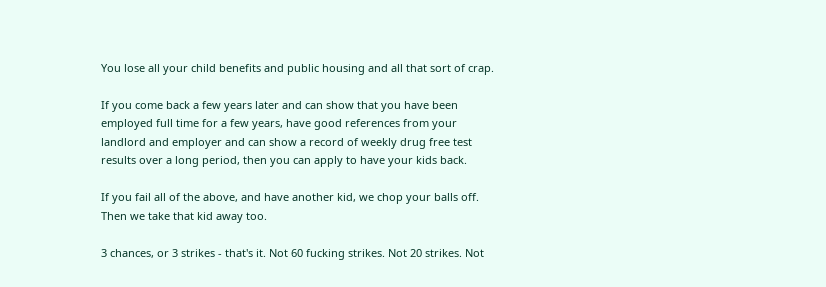You lose all your child benefits and public housing and all that sort of crap.

If you come back a few years later and can show that you have been employed full time for a few years, have good references from your landlord and employer and can show a record of weekly drug free test results over a long period, then you can apply to have your kids back.

If you fail all of the above, and have another kid, we chop your balls off. Then we take that kid away too.

3 chances, or 3 strikes - that's it. Not 60 fucking strikes. Not 20 strikes. Not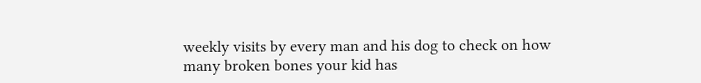weekly visits by every man and his dog to check on how many broken bones your kid has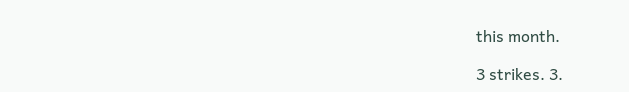this month.

3 strikes. 3.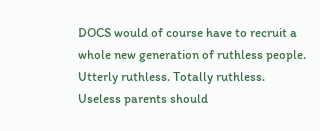DOCS would of course have to recruit a whole new generation of ruthless people. Utterly ruthless. Totally ruthless. Useless parents should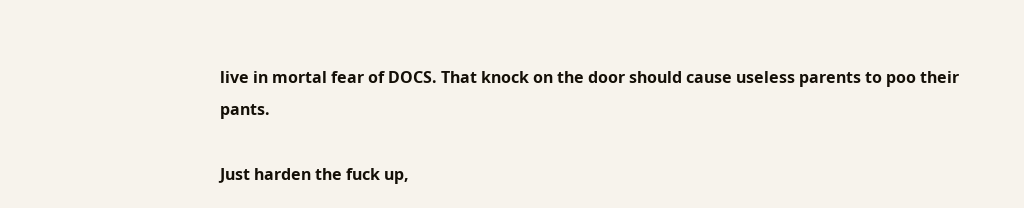live in mortal fear of DOCS. That knock on the door should cause useless parents to poo their pants.

Just harden the fuck up,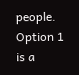people. Option 1 is a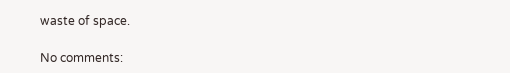waste of space.

No comments: